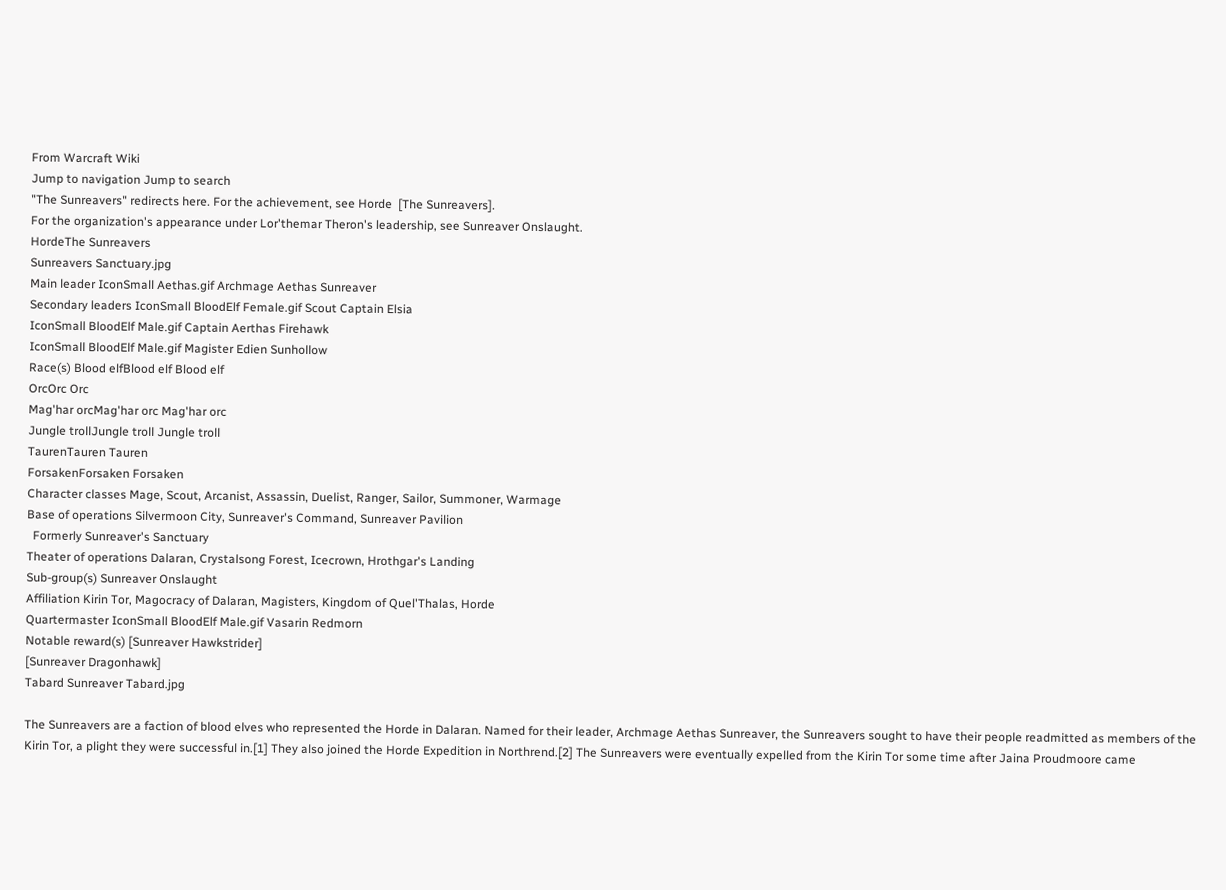From Warcraft Wiki
Jump to navigation Jump to search
"The Sunreavers" redirects here. For the achievement, see Horde  [The Sunreavers].
For the organization's appearance under Lor'themar Theron's leadership, see Sunreaver Onslaught.
HordeThe Sunreavers
Sunreavers Sanctuary.jpg
Main leader IconSmall Aethas.gif Archmage Aethas Sunreaver
Secondary leaders IconSmall BloodElf Female.gif Scout Captain Elsia
IconSmall BloodElf Male.gif Captain Aerthas Firehawk
IconSmall BloodElf Male.gif Magister Edien Sunhollow
Race(s) Blood elfBlood elf Blood elf
OrcOrc Orc
Mag'har orcMag'har orc Mag'har orc
Jungle trollJungle troll Jungle troll
TaurenTauren Tauren
ForsakenForsaken Forsaken
Character classes Mage, Scout, Arcanist, Assassin, Duelist, Ranger, Sailor, Summoner, Warmage
Base of operations Silvermoon City, Sunreaver's Command, Sunreaver Pavilion
  Formerly Sunreaver's Sanctuary
Theater of operations Dalaran, Crystalsong Forest, Icecrown, Hrothgar's Landing
Sub-group(s) Sunreaver Onslaught
Affiliation Kirin Tor, Magocracy of Dalaran, Magisters, Kingdom of Quel'Thalas, Horde
Quartermaster IconSmall BloodElf Male.gif Vasarin Redmorn
Notable reward(s) [Sunreaver Hawkstrider]
[Sunreaver Dragonhawk]
Tabard Sunreaver Tabard.jpg

The Sunreavers are a faction of blood elves who represented the Horde in Dalaran. Named for their leader, Archmage Aethas Sunreaver, the Sunreavers sought to have their people readmitted as members of the Kirin Tor, a plight they were successful in.[1] They also joined the Horde Expedition in Northrend.[2] The Sunreavers were eventually expelled from the Kirin Tor some time after Jaina Proudmoore came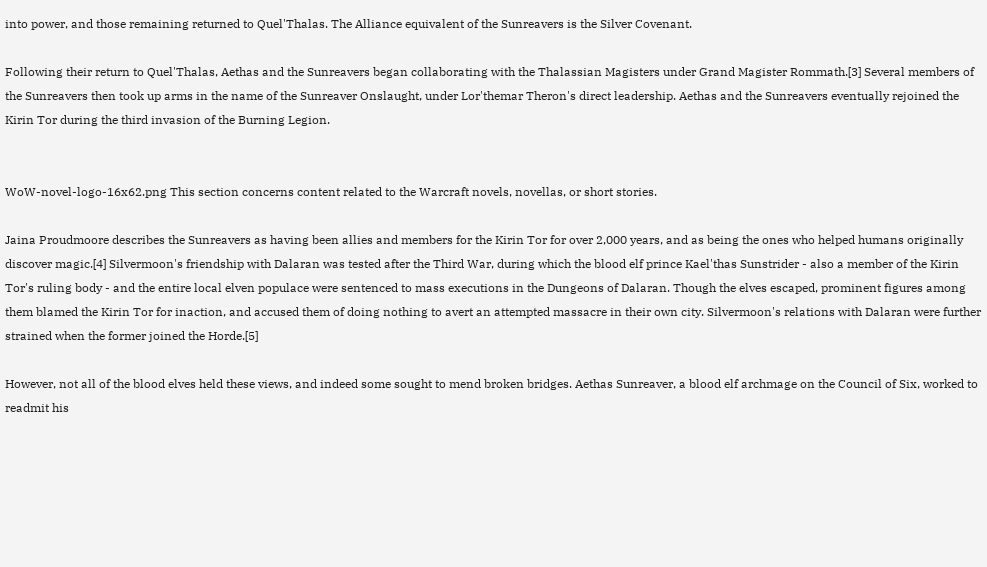into power, and those remaining returned to Quel'Thalas. The Alliance equivalent of the Sunreavers is the Silver Covenant.

Following their return to Quel'Thalas, Aethas and the Sunreavers began collaborating with the Thalassian Magisters under Grand Magister Rommath.[3] Several members of the Sunreavers then took up arms in the name of the Sunreaver Onslaught, under Lor'themar Theron's direct leadership. Aethas and the Sunreavers eventually rejoined the Kirin Tor during the third invasion of the Burning Legion.


WoW-novel-logo-16x62.png This section concerns content related to the Warcraft novels, novellas, or short stories.

Jaina Proudmoore describes the Sunreavers as having been allies and members for the Kirin Tor for over 2,000 years, and as being the ones who helped humans originally discover magic.[4] Silvermoon's friendship with Dalaran was tested after the Third War, during which the blood elf prince Kael'thas Sunstrider - also a member of the Kirin Tor's ruling body - and the entire local elven populace were sentenced to mass executions in the Dungeons of Dalaran. Though the elves escaped, prominent figures among them blamed the Kirin Tor for inaction, and accused them of doing nothing to avert an attempted massacre in their own city. Silvermoon's relations with Dalaran were further strained when the former joined the Horde.[5]

However, not all of the blood elves held these views, and indeed some sought to mend broken bridges. Aethas Sunreaver, a blood elf archmage on the Council of Six, worked to readmit his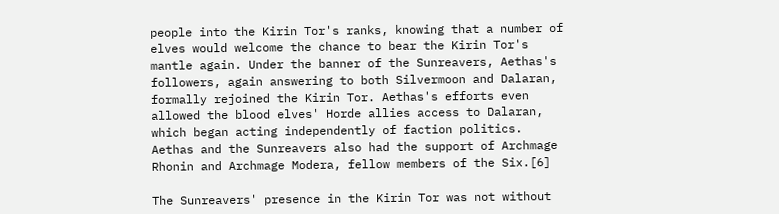people into the Kirin Tor's ranks, knowing that a number of elves would welcome the chance to bear the Kirin Tor's mantle again. Under the banner of the Sunreavers, Aethas's followers, again answering to both Silvermoon and Dalaran, formally rejoined the Kirin Tor. Aethas's efforts even allowed the blood elves' Horde allies access to Dalaran, which began acting independently of faction politics. Aethas and the Sunreavers also had the support of Archmage Rhonin and Archmage Modera, fellow members of the Six.[6]

The Sunreavers' presence in the Kirin Tor was not without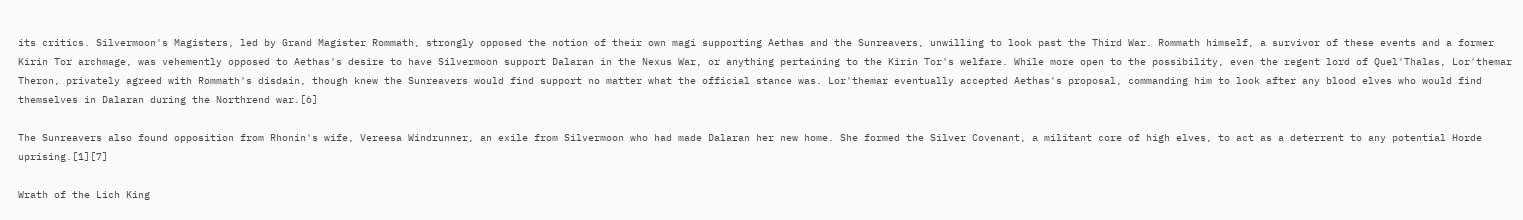its critics. Silvermoon's Magisters, led by Grand Magister Rommath, strongly opposed the notion of their own magi supporting Aethas and the Sunreavers, unwilling to look past the Third War. Rommath himself, a survivor of these events and a former Kirin Tor archmage, was vehemently opposed to Aethas's desire to have Silvermoon support Dalaran in the Nexus War, or anything pertaining to the Kirin Tor's welfare. While more open to the possibility, even the regent lord of Quel'Thalas, Lor'themar Theron, privately agreed with Rommath's disdain, though knew the Sunreavers would find support no matter what the official stance was. Lor'themar eventually accepted Aethas's proposal, commanding him to look after any blood elves who would find themselves in Dalaran during the Northrend war.[6]

The Sunreavers also found opposition from Rhonin's wife, Vereesa Windrunner, an exile from Silvermoon who had made Dalaran her new home. She formed the Silver Covenant, a militant core of high elves, to act as a deterrent to any potential Horde uprising.[1][7]

Wrath of the Lich King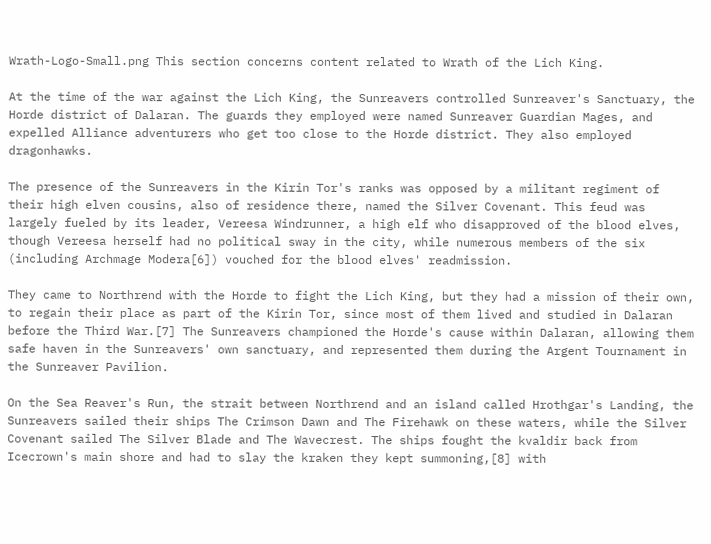Wrath-Logo-Small.png This section concerns content related to Wrath of the Lich King.

At the time of the war against the Lich King, the Sunreavers controlled Sunreaver's Sanctuary, the Horde district of Dalaran. The guards they employed were named Sunreaver Guardian Mages, and expelled Alliance adventurers who get too close to the Horde district. They also employed dragonhawks.

The presence of the Sunreavers in the Kirin Tor's ranks was opposed by a militant regiment of their high elven cousins, also of residence there, named the Silver Covenant. This feud was largely fueled by its leader, Vereesa Windrunner, a high elf who disapproved of the blood elves, though Vereesa herself had no political sway in the city, while numerous members of the six (including Archmage Modera[6]) vouched for the blood elves' readmission.

They came to Northrend with the Horde to fight the Lich King, but they had a mission of their own, to regain their place as part of the Kirin Tor, since most of them lived and studied in Dalaran before the Third War.[7] The Sunreavers championed the Horde's cause within Dalaran, allowing them safe haven in the Sunreavers' own sanctuary, and represented them during the Argent Tournament in the Sunreaver Pavilion.

On the Sea Reaver's Run, the strait between Northrend and an island called Hrothgar's Landing, the Sunreavers sailed their ships The Crimson Dawn and The Firehawk on these waters, while the Silver Covenant sailed The Silver Blade and The Wavecrest. The ships fought the kvaldir back from Icecrown's main shore and had to slay the kraken they kept summoning,[8] with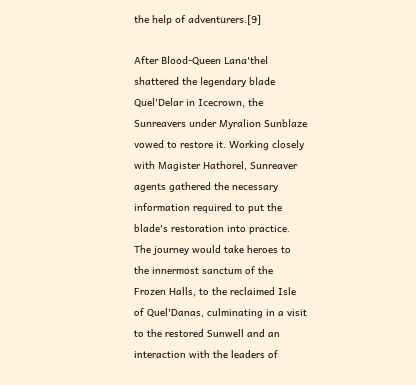the help of adventurers.[9]

After Blood-Queen Lana'thel shattered the legendary blade Quel'Delar in Icecrown, the Sunreavers under Myralion Sunblaze vowed to restore it. Working closely with Magister Hathorel, Sunreaver agents gathered the necessary information required to put the blade's restoration into practice. The journey would take heroes to the innermost sanctum of the Frozen Halls, to the reclaimed Isle of Quel'Danas, culminating in a visit to the restored Sunwell and an interaction with the leaders of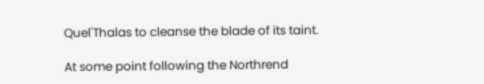Quel'Thalas to cleanse the blade of its taint.

At some point following the Northrend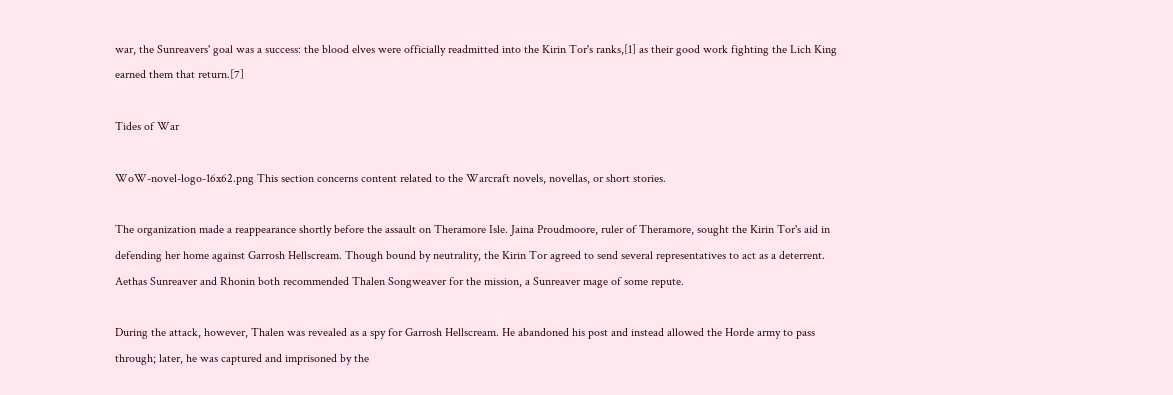war, the Sunreavers' goal was a success: the blood elves were officially readmitted into the Kirin Tor's ranks,[1] as their good work fighting the Lich King earned them that return.[7]

Tides of War

WoW-novel-logo-16x62.png This section concerns content related to the Warcraft novels, novellas, or short stories.

The organization made a reappearance shortly before the assault on Theramore Isle. Jaina Proudmoore, ruler of Theramore, sought the Kirin Tor's aid in defending her home against Garrosh Hellscream. Though bound by neutrality, the Kirin Tor agreed to send several representatives to act as a deterrent. Aethas Sunreaver and Rhonin both recommended Thalen Songweaver for the mission, a Sunreaver mage of some repute.

During the attack, however, Thalen was revealed as a spy for Garrosh Hellscream. He abandoned his post and instead allowed the Horde army to pass through; later, he was captured and imprisoned by the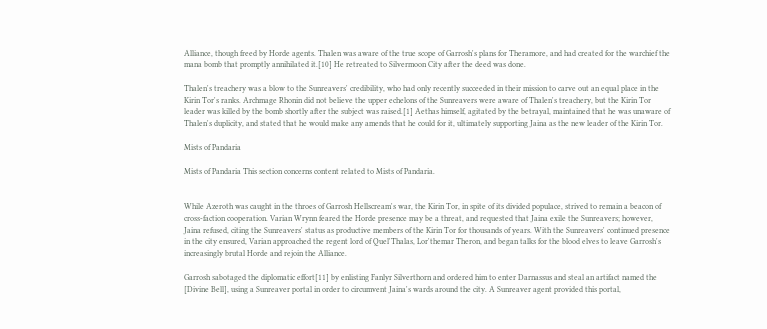Alliance, though freed by Horde agents. Thalen was aware of the true scope of Garrosh's plans for Theramore, and had created for the warchief the mana bomb that promptly annihilated it.[10] He retreated to Silvermoon City after the deed was done.

Thalen's treachery was a blow to the Sunreavers' credibility, who had only recently succeeded in their mission to carve out an equal place in the Kirin Tor's ranks. Archmage Rhonin did not believe the upper echelons of the Sunreavers were aware of Thalen's treachery, but the Kirin Tor leader was killed by the bomb shortly after the subject was raised.[1] Aethas himself, agitated by the betrayal, maintained that he was unaware of Thalen's duplicity, and stated that he would make any amends that he could for it, ultimately supporting Jaina as the new leader of the Kirin Tor.

Mists of Pandaria

Mists of Pandaria This section concerns content related to Mists of Pandaria.


While Azeroth was caught in the throes of Garrosh Hellscream's war, the Kirin Tor, in spite of its divided populace, strived to remain a beacon of cross-faction cooperation. Varian Wrynn feared the Horde presence may be a threat, and requested that Jaina exile the Sunreavers; however, Jaina refused, citing the Sunreavers' status as productive members of the Kirin Tor for thousands of years. With the Sunreavers' continued presence in the city ensured, Varian approached the regent lord of Quel'Thalas, Lor'themar Theron, and began talks for the blood elves to leave Garrosh's increasingly brutal Horde and rejoin the Alliance.

Garrosh sabotaged the diplomatic effort[11] by enlisting Fanlyr Silverthorn and ordered him to enter Darnassus and steal an artifact named the  [Divine Bell], using a Sunreaver portal in order to circumvent Jaina's wards around the city. A Sunreaver agent provided this portal,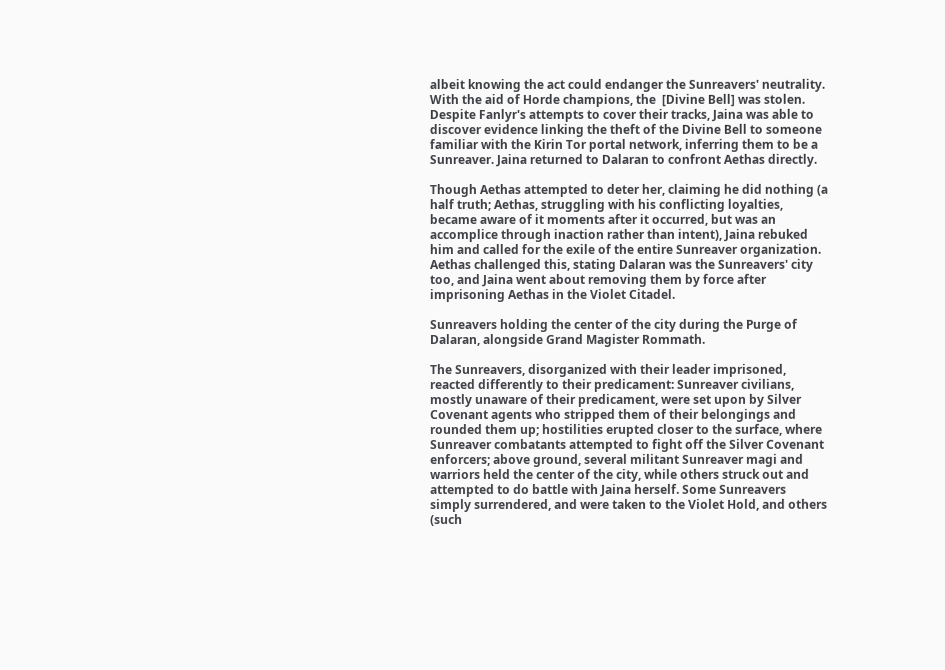albeit knowing the act could endanger the Sunreavers' neutrality. With the aid of Horde champions, the  [Divine Bell] was stolen. Despite Fanlyr's attempts to cover their tracks, Jaina was able to discover evidence linking the theft of the Divine Bell to someone familiar with the Kirin Tor portal network, inferring them to be a Sunreaver. Jaina returned to Dalaran to confront Aethas directly.

Though Aethas attempted to deter her, claiming he did nothing (a half truth; Aethas, struggling with his conflicting loyalties, became aware of it moments after it occurred, but was an accomplice through inaction rather than intent), Jaina rebuked him and called for the exile of the entire Sunreaver organization. Aethas challenged this, stating Dalaran was the Sunreavers' city too, and Jaina went about removing them by force after imprisoning Aethas in the Violet Citadel.

Sunreavers holding the center of the city during the Purge of Dalaran, alongside Grand Magister Rommath.

The Sunreavers, disorganized with their leader imprisoned, reacted differently to their predicament: Sunreaver civilians, mostly unaware of their predicament, were set upon by Silver Covenant agents who stripped them of their belongings and rounded them up; hostilities erupted closer to the surface, where Sunreaver combatants attempted to fight off the Silver Covenant enforcers; above ground, several militant Sunreaver magi and warriors held the center of the city, while others struck out and attempted to do battle with Jaina herself. Some Sunreavers simply surrendered, and were taken to the Violet Hold, and others (such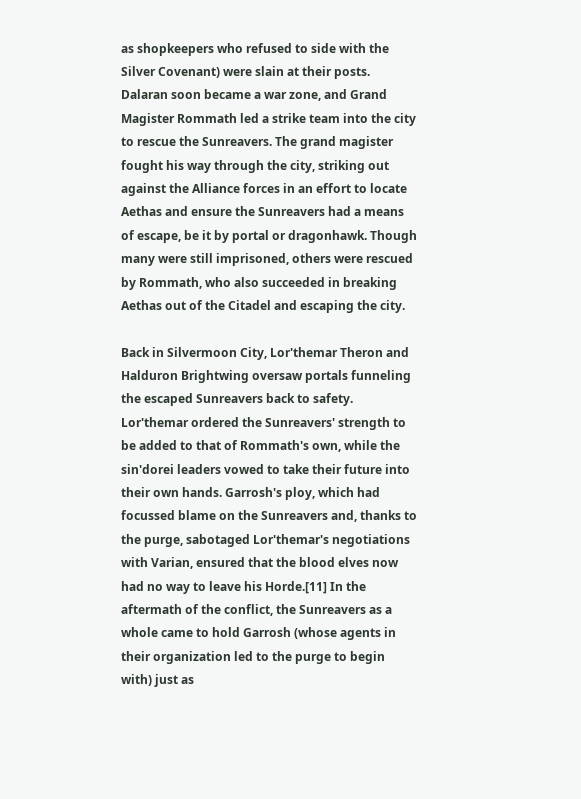as shopkeepers who refused to side with the Silver Covenant) were slain at their posts. Dalaran soon became a war zone, and Grand Magister Rommath led a strike team into the city to rescue the Sunreavers. The grand magister fought his way through the city, striking out against the Alliance forces in an effort to locate Aethas and ensure the Sunreavers had a means of escape, be it by portal or dragonhawk. Though many were still imprisoned, others were rescued by Rommath, who also succeeded in breaking Aethas out of the Citadel and escaping the city.

Back in Silvermoon City, Lor'themar Theron and Halduron Brightwing oversaw portals funneling the escaped Sunreavers back to safety. Lor'themar ordered the Sunreavers' strength to be added to that of Rommath's own, while the sin'dorei leaders vowed to take their future into their own hands. Garrosh's ploy, which had focussed blame on the Sunreavers and, thanks to the purge, sabotaged Lor'themar's negotiations with Varian, ensured that the blood elves now had no way to leave his Horde.[11] In the aftermath of the conflict, the Sunreavers as a whole came to hold Garrosh (whose agents in their organization led to the purge to begin with) just as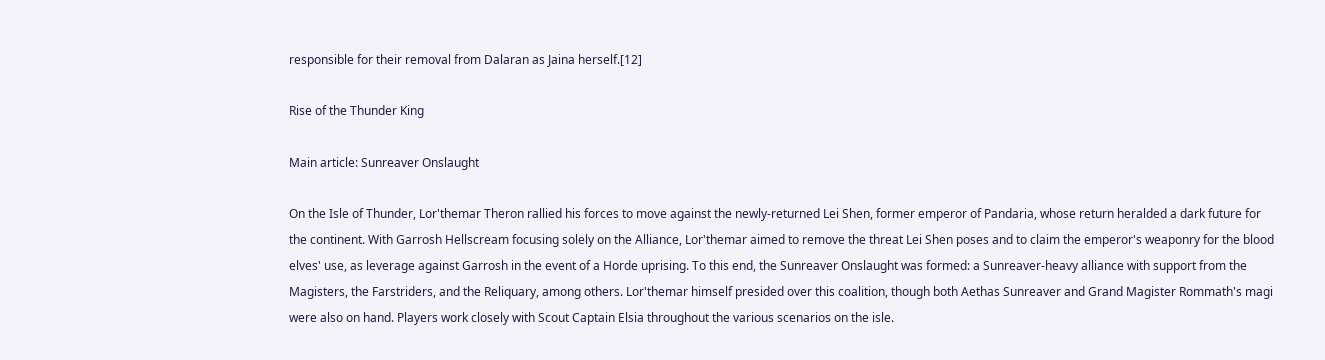responsible for their removal from Dalaran as Jaina herself.[12]

Rise of the Thunder King

Main article: Sunreaver Onslaught

On the Isle of Thunder, Lor'themar Theron rallied his forces to move against the newly-returned Lei Shen, former emperor of Pandaria, whose return heralded a dark future for the continent. With Garrosh Hellscream focusing solely on the Alliance, Lor'themar aimed to remove the threat Lei Shen poses and to claim the emperor's weaponry for the blood elves' use, as leverage against Garrosh in the event of a Horde uprising. To this end, the Sunreaver Onslaught was formed: a Sunreaver-heavy alliance with support from the Magisters, the Farstriders, and the Reliquary, among others. Lor'themar himself presided over this coalition, though both Aethas Sunreaver and Grand Magister Rommath's magi were also on hand. Players work closely with Scout Captain Elsia throughout the various scenarios on the isle.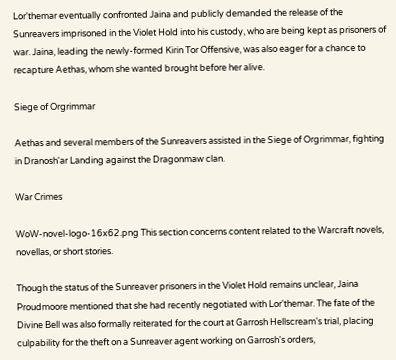Lor'themar eventually confronted Jaina and publicly demanded the release of the Sunreavers imprisoned in the Violet Hold into his custody, who are being kept as prisoners of war. Jaina, leading the newly-formed Kirin Tor Offensive, was also eager for a chance to recapture Aethas, whom she wanted brought before her alive.

Siege of Orgrimmar

Aethas and several members of the Sunreavers assisted in the Siege of Orgrimmar, fighting in Dranosh'ar Landing against the Dragonmaw clan.

War Crimes

WoW-novel-logo-16x62.png This section concerns content related to the Warcraft novels, novellas, or short stories.

Though the status of the Sunreaver prisoners in the Violet Hold remains unclear, Jaina Proudmoore mentioned that she had recently negotiated with Lor'themar. The fate of the Divine Bell was also formally reiterated for the court at Garrosh Hellscream's trial, placing culpability for the theft on a Sunreaver agent working on Garrosh's orders,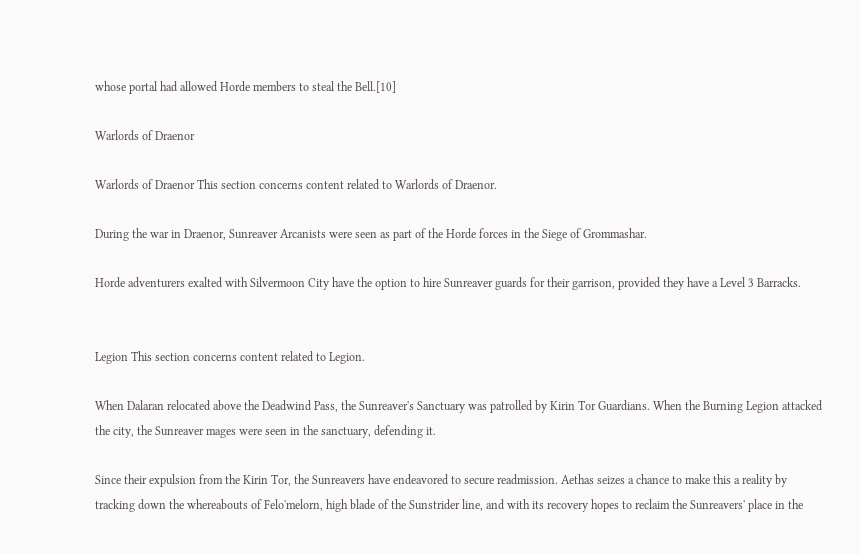whose portal had allowed Horde members to steal the Bell.[10]

Warlords of Draenor

Warlords of Draenor This section concerns content related to Warlords of Draenor.

During the war in Draenor, Sunreaver Arcanists were seen as part of the Horde forces in the Siege of Grommashar.

Horde adventurers exalted with Silvermoon City have the option to hire Sunreaver guards for their garrison, provided they have a Level 3 Barracks.


Legion This section concerns content related to Legion.

When Dalaran relocated above the Deadwind Pass, the Sunreaver's Sanctuary was patrolled by Kirin Tor Guardians. When the Burning Legion attacked the city, the Sunreaver mages were seen in the sanctuary, defending it.

Since their expulsion from the Kirin Tor, the Sunreavers have endeavored to secure readmission. Aethas seizes a chance to make this a reality by tracking down the whereabouts of Felo'melorn, high blade of the Sunstrider line, and with its recovery hopes to reclaim the Sunreavers' place in the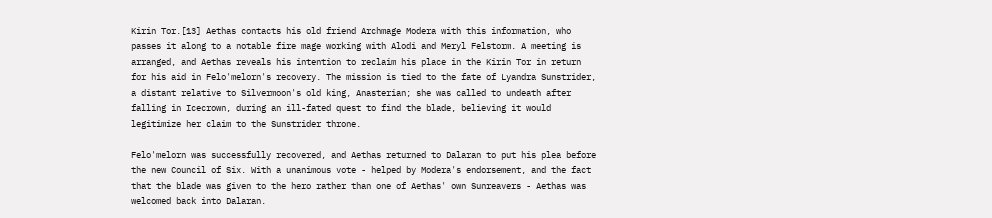Kirin Tor.[13] Aethas contacts his old friend Archmage Modera with this information, who passes it along to a notable fire mage working with Alodi and Meryl Felstorm. A meeting is arranged, and Aethas reveals his intention to reclaim his place in the Kirin Tor in return for his aid in Felo'melorn's recovery. The mission is tied to the fate of Lyandra Sunstrider, a distant relative to Silvermoon's old king, Anasterian; she was called to undeath after falling in Icecrown, during an ill-fated quest to find the blade, believing it would legitimize her claim to the Sunstrider throne.

Felo'melorn was successfully recovered, and Aethas returned to Dalaran to put his plea before the new Council of Six. With a unanimous vote - helped by Modera's endorsement, and the fact that the blade was given to the hero rather than one of Aethas' own Sunreavers - Aethas was welcomed back into Dalaran.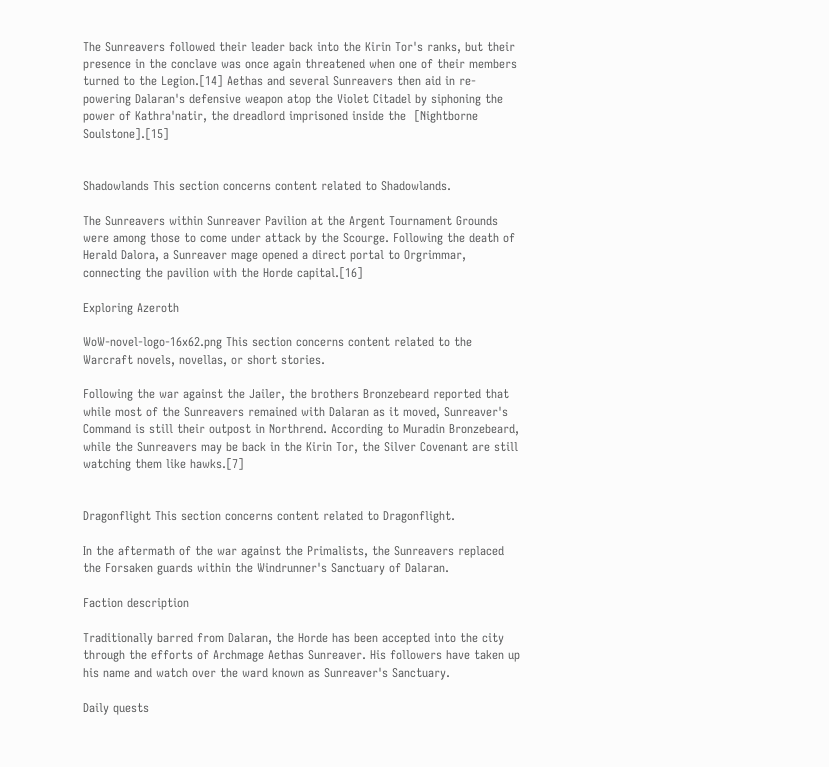The Sunreavers followed their leader back into the Kirin Tor's ranks, but their presence in the conclave was once again threatened when one of their members turned to the Legion.[14] Aethas and several Sunreavers then aid in re-powering Dalaran's defensive weapon atop the Violet Citadel by siphoning the power of Kathra'natir, the dreadlord imprisoned inside the  [Nightborne Soulstone].[15]


Shadowlands This section concerns content related to Shadowlands.

The Sunreavers within Sunreaver Pavilion at the Argent Tournament Grounds were among those to come under attack by the Scourge. Following the death of Herald Dalora, a Sunreaver mage opened a direct portal to Orgrimmar, connecting the pavilion with the Horde capital.[16]

Exploring Azeroth

WoW-novel-logo-16x62.png This section concerns content related to the Warcraft novels, novellas, or short stories.

Following the war against the Jailer, the brothers Bronzebeard reported that while most of the Sunreavers remained with Dalaran as it moved, Sunreaver's Command is still their outpost in Northrend. According to Muradin Bronzebeard, while the Sunreavers may be back in the Kirin Tor, the Silver Covenant are still watching them like hawks.[7]


Dragonflight This section concerns content related to Dragonflight.

In the aftermath of the war against the Primalists, the Sunreavers replaced the Forsaken guards within the Windrunner's Sanctuary of Dalaran.

Faction description

Traditionally barred from Dalaran, the Horde has been accepted into the city through the efforts of Archmage Aethas Sunreaver. His followers have taken up his name and watch over the ward known as Sunreaver's Sanctuary.

Daily quests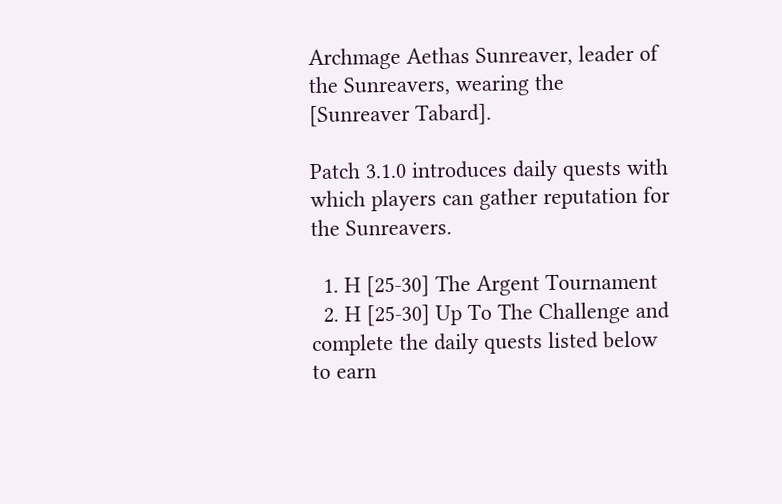Archmage Aethas Sunreaver, leader of the Sunreavers, wearing the  [Sunreaver Tabard].

Patch 3.1.0 introduces daily quests with which players can gather reputation for the Sunreavers.

  1. H [25-30] The Argent Tournament
  2. H [25-30] Up To The Challenge and complete the daily quests listed below to earn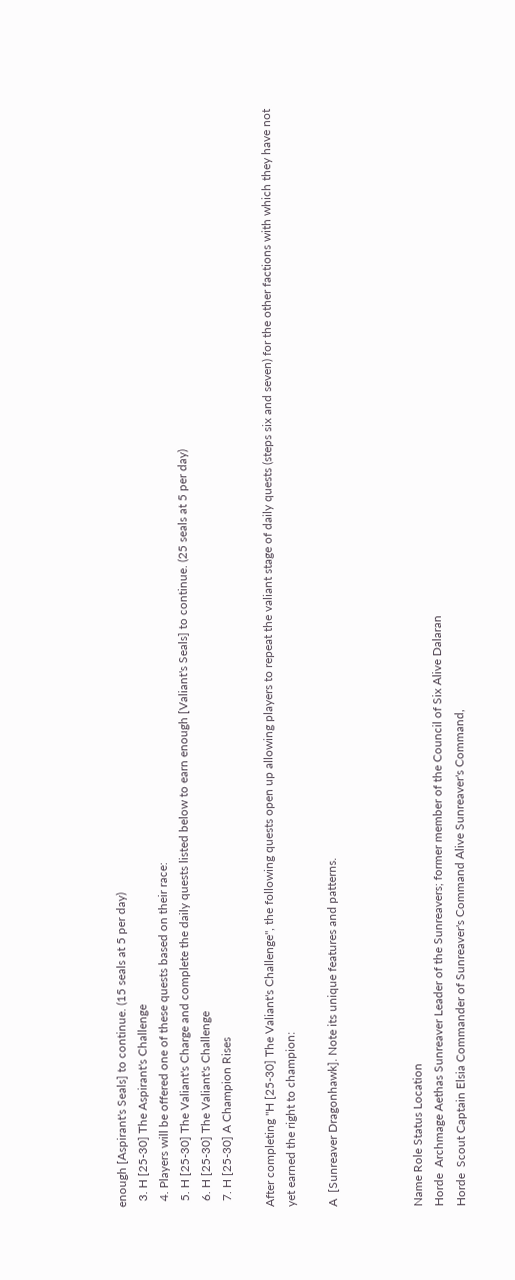enough [Aspirant's Seals] to continue. (15 seals at 5 per day)
  3. H [25-30] The Aspirant's Challenge
  4. Players will be offered one of these quests based on their race:
  5. H [25-30] The Valiant's Charge and complete the daily quests listed below to earn enough [Valiant's Seals] to continue. (25 seals at 5 per day)
  6. H [25-30] The Valiant's Challenge
  7. H [25-30] A Champion Rises

After completing "H [25-30] The Valiant's Challenge", the following quests open up allowing players to repeat the valiant stage of daily quests (steps six and seven) for the other factions with which they have not yet earned the right to champion:

A  [Sunreaver Dragonhawk]. Note its unique features and patterns.



Name Role Status Location
Horde  Archmage Aethas Sunreaver Leader of the Sunreavers; former member of the Council of Six Alive Dalaran
Horde  Scout Captain Elsia Commander of Sunreaver's Command Alive Sunreaver's Command,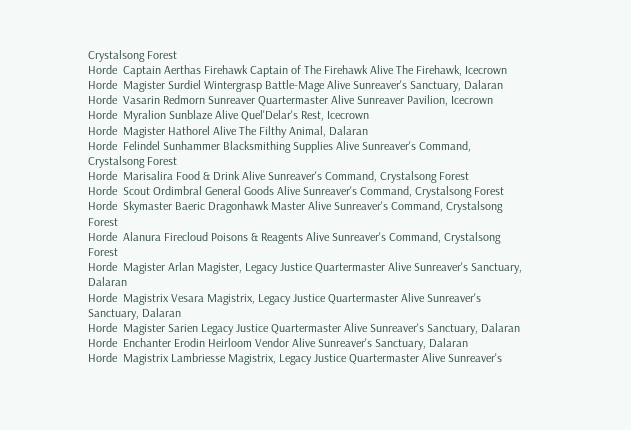Crystalsong Forest
Horde  Captain Aerthas Firehawk Captain of The Firehawk Alive The Firehawk, Icecrown
Horde  Magister Surdiel Wintergrasp Battle-Mage Alive Sunreaver's Sanctuary, Dalaran
Horde  Vasarin Redmorn Sunreaver Quartermaster Alive Sunreaver Pavilion, Icecrown
Horde  Myralion Sunblaze Alive Quel'Delar's Rest, Icecrown
Horde  Magister Hathorel Alive The Filthy Animal, Dalaran
Horde  Felindel Sunhammer Blacksmithing Supplies Alive Sunreaver's Command, Crystalsong Forest
Horde  Marisalira Food & Drink Alive Sunreaver's Command, Crystalsong Forest
Horde  Scout Ordimbral General Goods Alive Sunreaver's Command, Crystalsong Forest
Horde  Skymaster Baeric Dragonhawk Master Alive Sunreaver's Command, Crystalsong Forest
Horde  Alanura Firecloud Poisons & Reagents Alive Sunreaver's Command, Crystalsong Forest
Horde  Magister Arlan Magister, Legacy Justice Quartermaster Alive Sunreaver's Sanctuary, Dalaran
Horde  Magistrix Vesara Magistrix, Legacy Justice Quartermaster Alive Sunreaver's Sanctuary, Dalaran
Horde  Magister Sarien Legacy Justice Quartermaster Alive Sunreaver's Sanctuary, Dalaran
Horde  Enchanter Erodin Heirloom Vendor Alive Sunreaver's Sanctuary, Dalaran
Horde  Magistrix Lambriesse Magistrix, Legacy Justice Quartermaster Alive Sunreaver's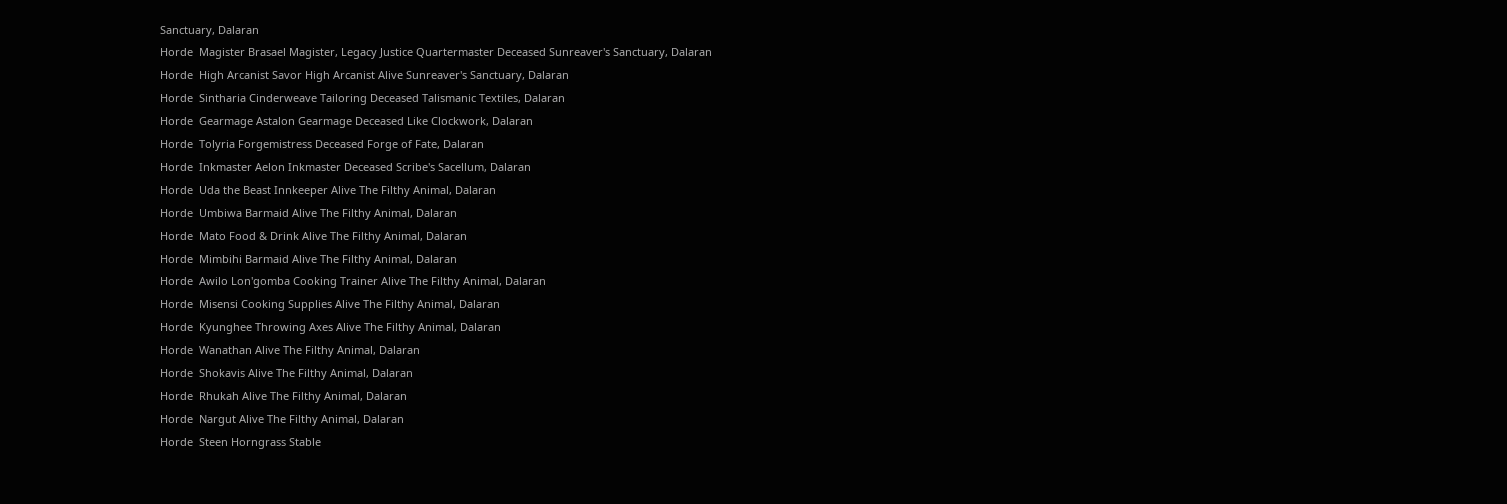Sanctuary, Dalaran
Horde  Magister Brasael Magister, Legacy Justice Quartermaster Deceased Sunreaver's Sanctuary, Dalaran
Horde  High Arcanist Savor High Arcanist Alive Sunreaver's Sanctuary, Dalaran
Horde  Sintharia Cinderweave Tailoring Deceased Talismanic Textiles, Dalaran
Horde  Gearmage Astalon Gearmage Deceased Like Clockwork, Dalaran
Horde  Tolyria Forgemistress Deceased Forge of Fate, Dalaran
Horde  Inkmaster Aelon Inkmaster Deceased Scribe's Sacellum, Dalaran
Horde  Uda the Beast Innkeeper Alive The Filthy Animal, Dalaran
Horde  Umbiwa Barmaid Alive The Filthy Animal, Dalaran
Horde  Mato Food & Drink Alive The Filthy Animal, Dalaran
Horde  Mimbihi Barmaid Alive The Filthy Animal, Dalaran
Horde  Awilo Lon'gomba Cooking Trainer Alive The Filthy Animal, Dalaran
Horde  Misensi Cooking Supplies Alive The Filthy Animal, Dalaran
Horde  Kyunghee Throwing Axes Alive The Filthy Animal, Dalaran
Horde  Wanathan Alive The Filthy Animal, Dalaran
Horde  Shokavis Alive The Filthy Animal, Dalaran
Horde  Rhukah Alive The Filthy Animal, Dalaran
Horde  Nargut Alive The Filthy Animal, Dalaran
Horde  Steen Horngrass Stable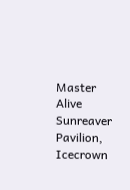Master Alive Sunreaver Pavilion, Icecrown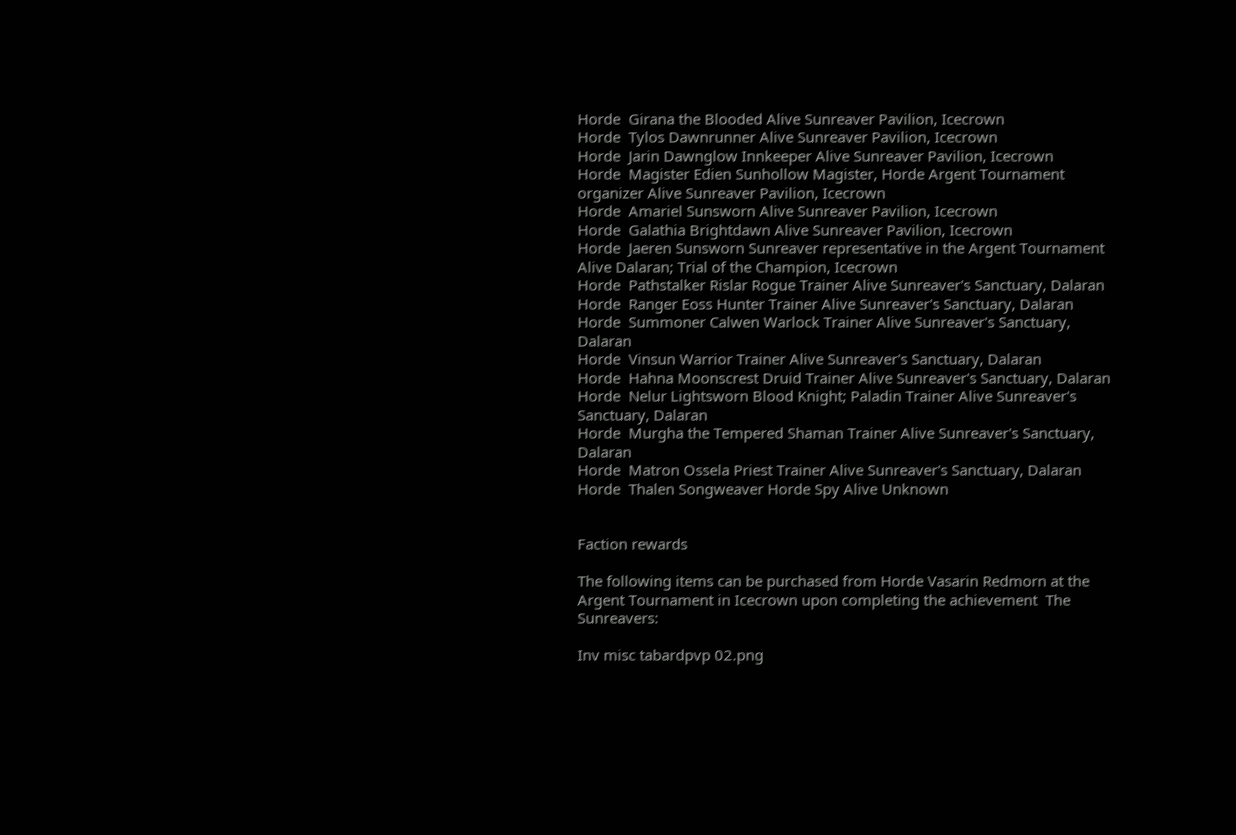Horde  Girana the Blooded Alive Sunreaver Pavilion, Icecrown
Horde  Tylos Dawnrunner Alive Sunreaver Pavilion, Icecrown
Horde  Jarin Dawnglow Innkeeper Alive Sunreaver Pavilion, Icecrown
Horde  Magister Edien Sunhollow Magister, Horde Argent Tournament organizer Alive Sunreaver Pavilion, Icecrown
Horde  Amariel Sunsworn Alive Sunreaver Pavilion, Icecrown
Horde  Galathia Brightdawn Alive Sunreaver Pavilion, Icecrown
Horde  Jaeren Sunsworn Sunreaver representative in the Argent Tournament Alive Dalaran; Trial of the Champion, Icecrown
Horde  Pathstalker Rislar Rogue Trainer Alive Sunreaver's Sanctuary, Dalaran
Horde  Ranger Eoss Hunter Trainer Alive Sunreaver's Sanctuary, Dalaran
Horde  Summoner Calwen Warlock Trainer Alive Sunreaver's Sanctuary, Dalaran
Horde  Vinsun Warrior Trainer Alive Sunreaver's Sanctuary, Dalaran
Horde  Hahna Moonscrest Druid Trainer Alive Sunreaver's Sanctuary, Dalaran
Horde  Nelur Lightsworn Blood Knight; Paladin Trainer Alive Sunreaver's Sanctuary, Dalaran
Horde  Murgha the Tempered Shaman Trainer Alive Sunreaver's Sanctuary, Dalaran
Horde  Matron Ossela Priest Trainer Alive Sunreaver's Sanctuary, Dalaran
Horde  Thalen Songweaver Horde Spy Alive Unknown


Faction rewards

The following items can be purchased from Horde Vasarin Redmorn at the Argent Tournament in Icecrown upon completing the achievement  The Sunreavers:

Inv misc tabardpvp 02.png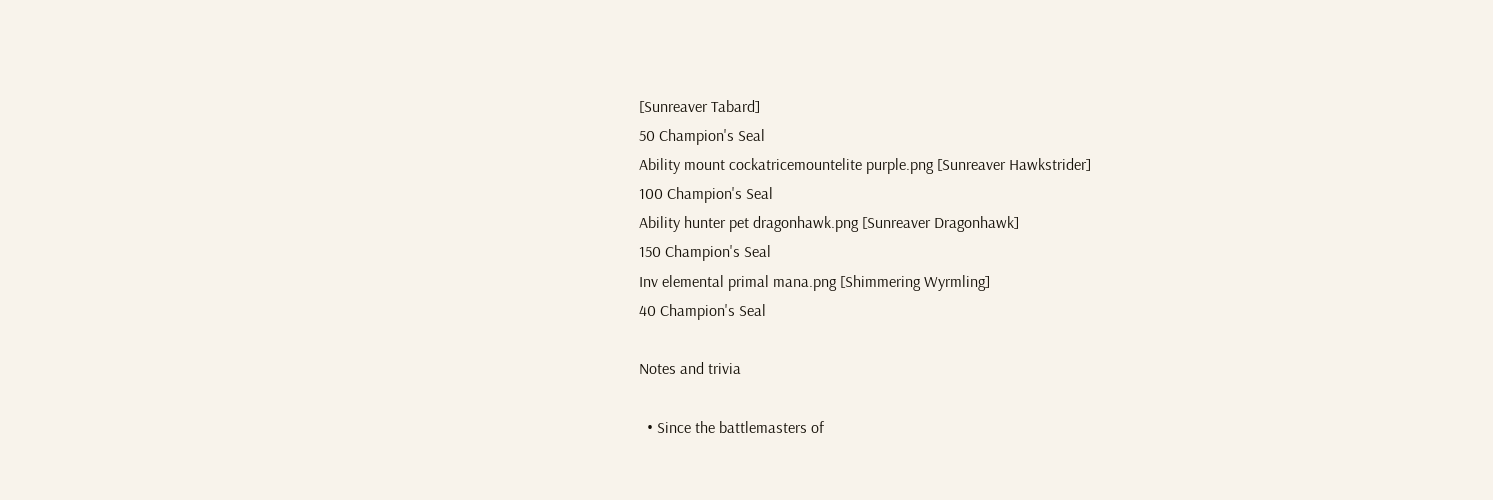[Sunreaver Tabard]
50 Champion's Seal
Ability mount cockatricemountelite purple.png [Sunreaver Hawkstrider]
100 Champion's Seal
Ability hunter pet dragonhawk.png [Sunreaver Dragonhawk]
150 Champion's Seal
Inv elemental primal mana.png [Shimmering Wyrmling]
40 Champion's Seal

Notes and trivia

  • Since the battlemasters of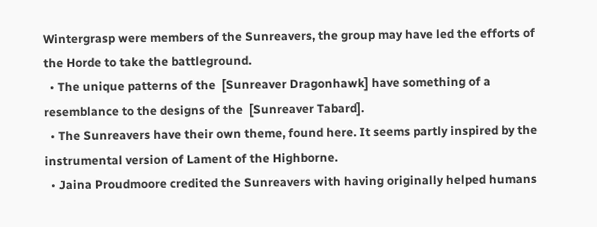Wintergrasp were members of the Sunreavers, the group may have led the efforts of the Horde to take the battleground.
  • The unique patterns of the  [Sunreaver Dragonhawk] have something of a resemblance to the designs of the  [Sunreaver Tabard].
  • The Sunreavers have their own theme, found here. It seems partly inspired by the instrumental version of Lament of the Highborne.
  • Jaina Proudmoore credited the Sunreavers with having originally helped humans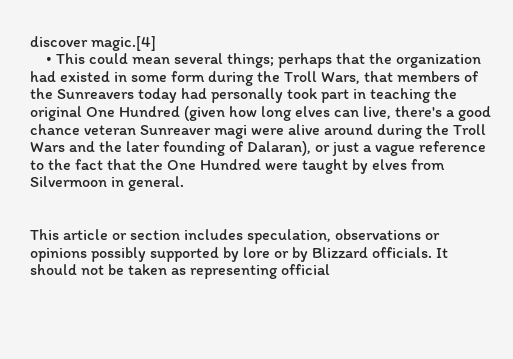discover magic.[4]
    • This could mean several things; perhaps that the organization had existed in some form during the Troll Wars, that members of the Sunreavers today had personally took part in teaching the original One Hundred (given how long elves can live, there's a good chance veteran Sunreaver magi were alive around during the Troll Wars and the later founding of Dalaran), or just a vague reference to the fact that the One Hundred were taught by elves from Silvermoon in general.


This article or section includes speculation, observations or opinions possibly supported by lore or by Blizzard officials. It should not be taken as representing official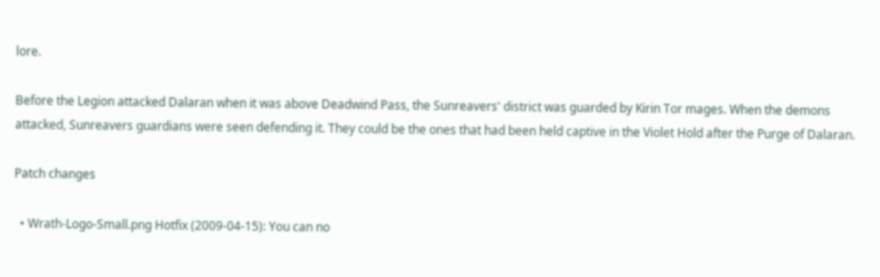lore.

Before the Legion attacked Dalaran when it was above Deadwind Pass, the Sunreavers' district was guarded by Kirin Tor mages. When the demons attacked, Sunreavers guardians were seen defending it. They could be the ones that had been held captive in the Violet Hold after the Purge of Dalaran.

Patch changes

  • Wrath-Logo-Small.png Hotfix (2009-04-15): You can no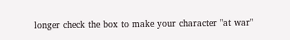longer check the box to make your character "at war"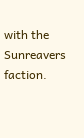with the Sunreavers faction.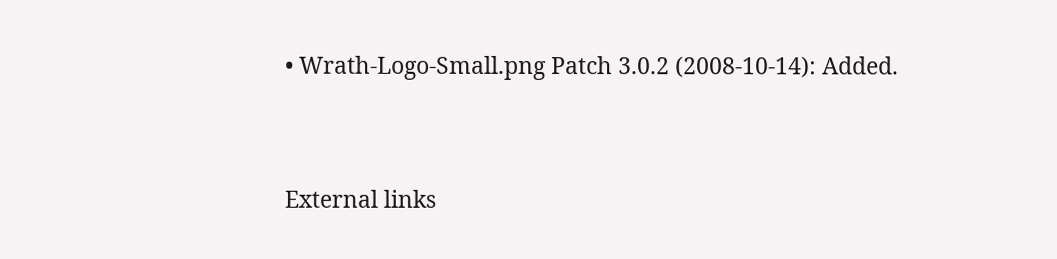• Wrath-Logo-Small.png Patch 3.0.2 (2008-10-14): Added.


External links